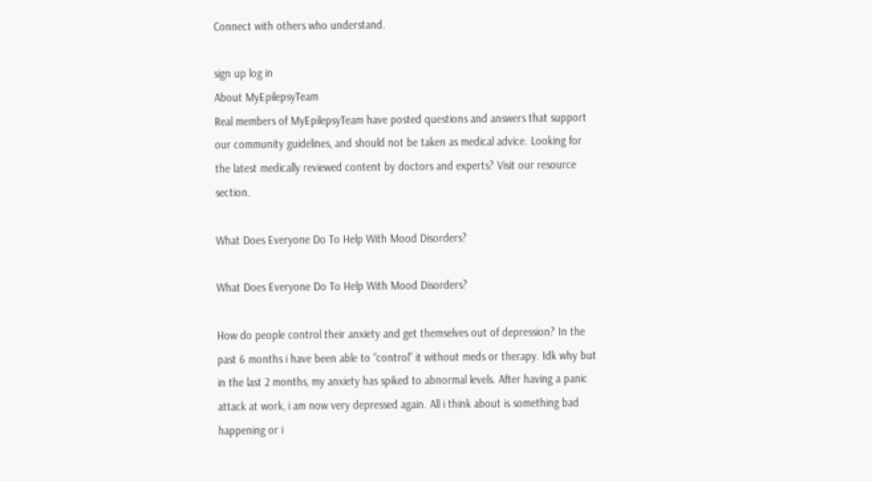Connect with others who understand.

sign up log in
About MyEpilepsyTeam
Real members of MyEpilepsyTeam have posted questions and answers that support our community guidelines, and should not be taken as medical advice. Looking for the latest medically reviewed content by doctors and experts? Visit our resource section.

What Does Everyone Do To Help With Mood Disorders?

What Does Everyone Do To Help With Mood Disorders?

How do people control their anxiety and get themselves out of depression? In the past 6 months i have been able to “control” it without meds or therapy. Idk why but in the last 2 months, my anxiety has spiked to abnormal levels. After having a panic attack at work, i am now very depressed again. All i think about is something bad happening or i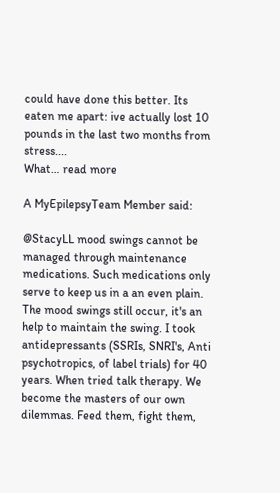could have done this better. Its eaten me apart: ive actually lost 10 pounds in the last two months from stress....
What… read more

A MyEpilepsyTeam Member said:

@StacyLL mood swings cannot be managed through maintenance medications. Such medications only serve to keep us in a an even plain. The mood swings still occur, it's an help to maintain the swing. I took antidepressants (SSRIs, SNRI's, Anti psychotropics, of label trials) for 40 years. When tried talk therapy. We become the masters of our own dilemmas. Feed them, fight them,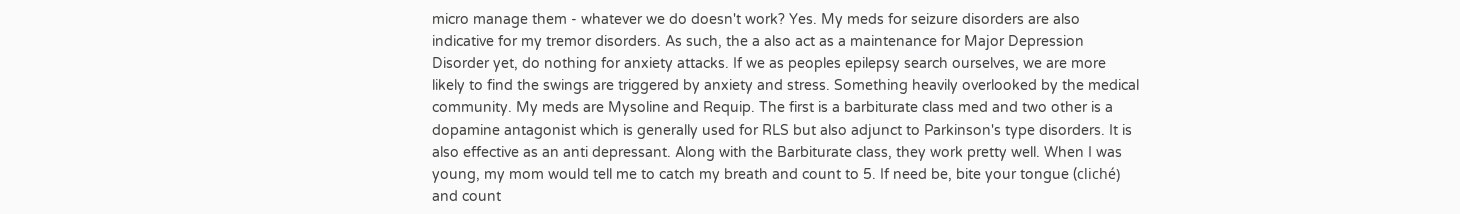micro manage them - whatever we do doesn't work? Yes. My meds for seizure disorders are also indicative for my tremor disorders. As such, the a also act as a maintenance for Major Depression Disorder yet, do nothing for anxiety attacks. If we as peoples epilepsy search ourselves, we are more likely to find the swings are triggered by anxiety and stress. Something heavily overlooked by the medical community. My meds are Mysoline and Requip. The first is a barbiturate class med and two other is a dopamine antagonist which is generally used for RLS but also adjunct to Parkinson's type disorders. It is also effective as an anti depressant. Along with the Barbiturate class, they work pretty well. When I was young, my mom would tell me to catch my breath and count to 5. If need be, bite your tongue (cliché) and count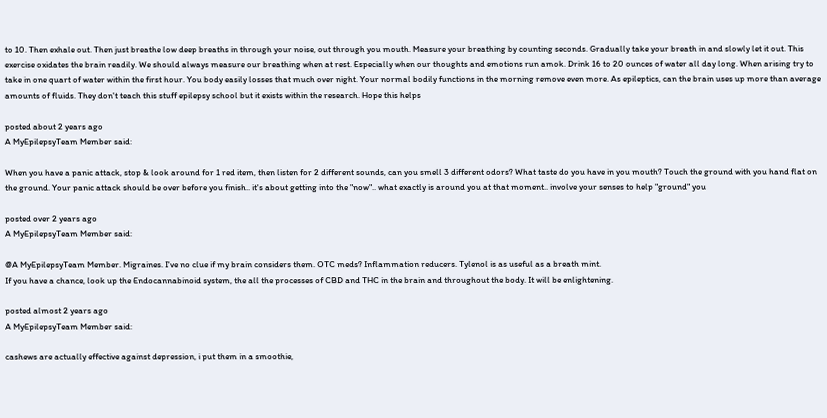to 10. Then exhale out. Then just breathe low deep breaths in through your noise, out through you mouth. Measure your breathing by counting seconds. Gradually take your breath in and slowly let it out. This exercise oxidates the brain readily. We should always measure our breathing when at rest. Especially when our thoughts and emotions run amok. Drink 16 to 20 ounces of water all day long. When arising try to take in one quart of water within the first hour. You body easily losses that much over night. Your normal bodily functions in the morning remove even more. As epileptics, can the brain uses up more than average amounts of fluids. They don't teach this stuff epilepsy school but it exists within the research. Hope this helps

posted about 2 years ago
A MyEpilepsyTeam Member said:

When you have a panic attack, stop & look around for 1 red item, then listen for 2 different sounds, can you smell 3 different odors? What taste do you have in you mouth? Touch the ground with you hand flat on the ground. Your panic attack should be over before you finish.. it's about getting into the "now".. what exactly is around you at that moment.. involve your senses to help "ground" you

posted over 2 years ago
A MyEpilepsyTeam Member said:

@A MyEpilepsyTeam Member. Migraines. I've no clue if my brain considers them. OTC meds? Inflammation reducers. Tylenol is as useful as a breath mint.
If you have a chance, look up the Endocannabinoid system, the all the processes of CBD and THC in the brain and throughout the body. It will be enlightening.

posted almost 2 years ago
A MyEpilepsyTeam Member said:

cashews are actually effective against depression, i put them in a smoothie,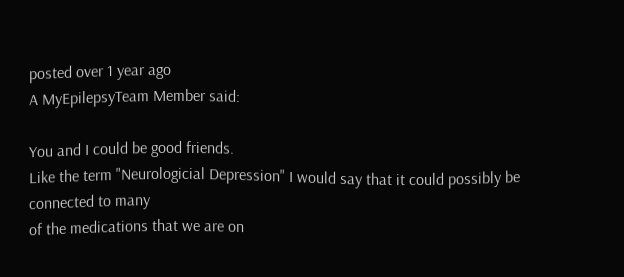posted over 1 year ago
A MyEpilepsyTeam Member said:

You and I could be good friends.
Like the term "Neurologicial Depression" I would say that it could possibly be connected to many
of the medications that we are on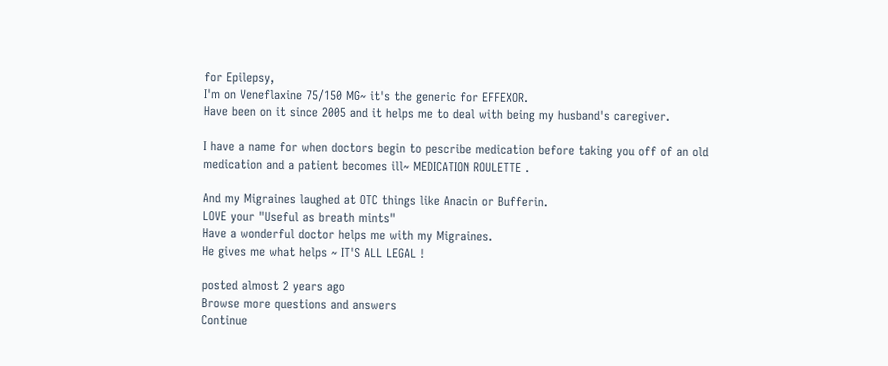for Epilepsy,
I'm on Veneflaxine 75/150 MG~ it's the generic for EFFEXOR.
Have been on it since 2005 and it helps me to deal with being my husband's caregiver.

I have a name for when doctors begin to pescribe medication before taking you off of an old
medication and a patient becomes ill~ MEDICATION ROULETTE .

And my Migraines laughed at OTC things like Anacin or Bufferin.
LOVE your "Useful as breath mints"
Have a wonderful doctor helps me with my Migraines.
He gives me what helps ~ IT'S ALL LEGAL !

posted almost 2 years ago
Browse more questions and answers
Continue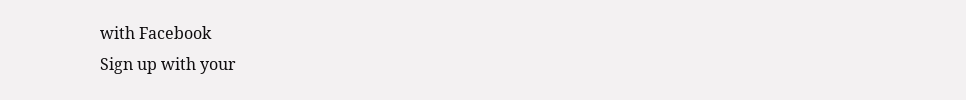with Facebook
Sign up with your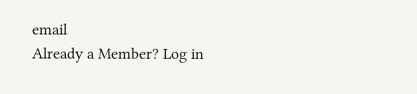email
Already a Member? Log in